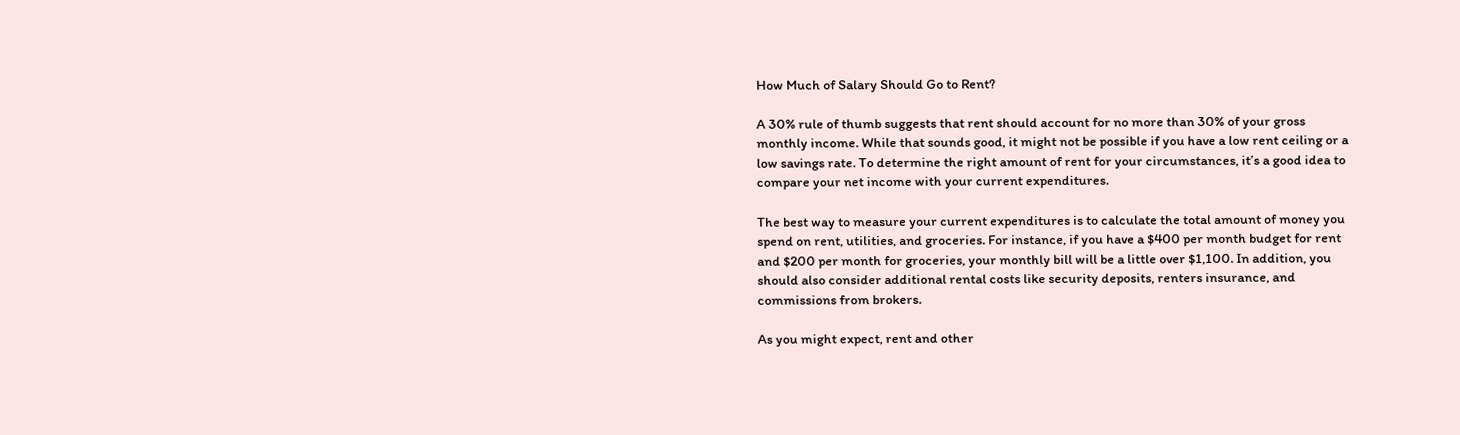How Much of Salary Should Go to Rent?

A 30% rule of thumb suggests that rent should account for no more than 30% of your gross monthly income. While that sounds good, it might not be possible if you have a low rent ceiling or a low savings rate. To determine the right amount of rent for your circumstances, it’s a good idea to compare your net income with your current expenditures.

The best way to measure your current expenditures is to calculate the total amount of money you spend on rent, utilities, and groceries. For instance, if you have a $400 per month budget for rent and $200 per month for groceries, your monthly bill will be a little over $1,100. In addition, you should also consider additional rental costs like security deposits, renters insurance, and commissions from brokers.

As you might expect, rent and other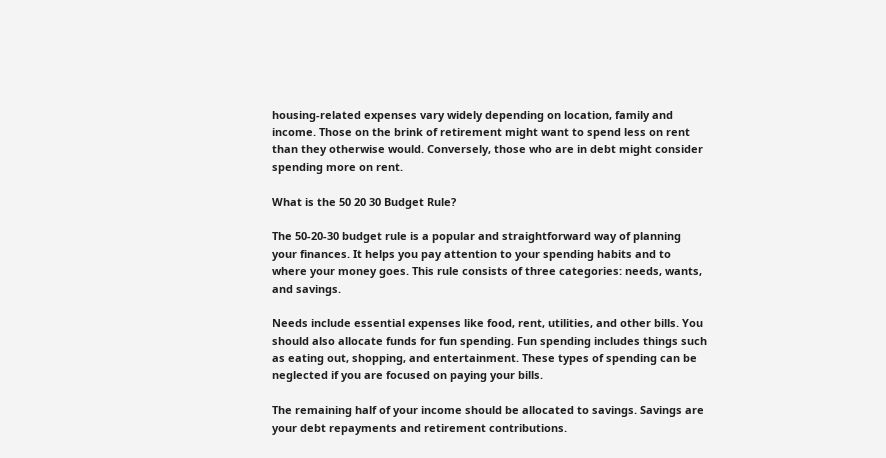housing-related expenses vary widely depending on location, family and income. Those on the brink of retirement might want to spend less on rent than they otherwise would. Conversely, those who are in debt might consider spending more on rent.

What is the 50 20 30 Budget Rule?

The 50-20-30 budget rule is a popular and straightforward way of planning your finances. It helps you pay attention to your spending habits and to where your money goes. This rule consists of three categories: needs, wants, and savings.

Needs include essential expenses like food, rent, utilities, and other bills. You should also allocate funds for fun spending. Fun spending includes things such as eating out, shopping, and entertainment. These types of spending can be neglected if you are focused on paying your bills.

The remaining half of your income should be allocated to savings. Savings are your debt repayments and retirement contributions.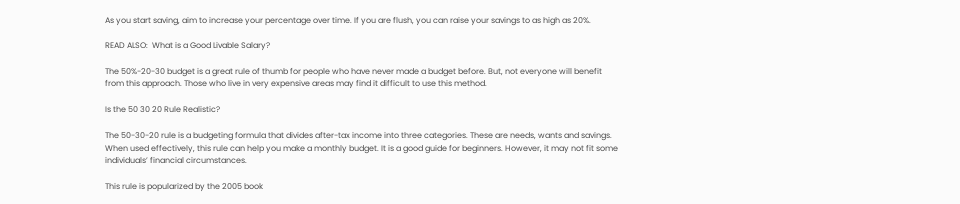As you start saving, aim to increase your percentage over time. If you are flush, you can raise your savings to as high as 20%.

READ ALSO:  What is a Good Livable Salary?

The 50%-20-30 budget is a great rule of thumb for people who have never made a budget before. But, not everyone will benefit from this approach. Those who live in very expensive areas may find it difficult to use this method.

Is the 50 30 20 Rule Realistic?

The 50-30-20 rule is a budgeting formula that divides after-tax income into three categories. These are needs, wants and savings. When used effectively, this rule can help you make a monthly budget. It is a good guide for beginners. However, it may not fit some individuals’ financial circumstances.

This rule is popularized by the 2005 book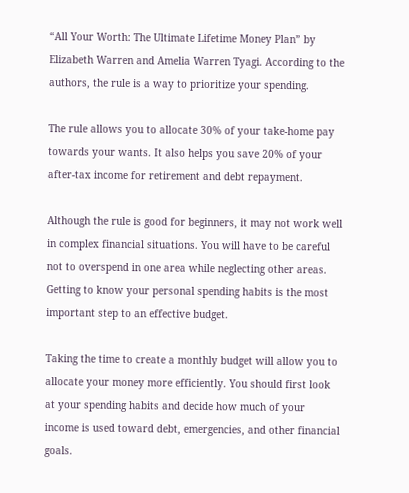“All Your Worth: The Ultimate Lifetime Money Plan” by Elizabeth Warren and Amelia Warren Tyagi. According to the authors, the rule is a way to prioritize your spending.

The rule allows you to allocate 30% of your take-home pay towards your wants. It also helps you save 20% of your after-tax income for retirement and debt repayment.

Although the rule is good for beginners, it may not work well in complex financial situations. You will have to be careful not to overspend in one area while neglecting other areas. Getting to know your personal spending habits is the most important step to an effective budget.

Taking the time to create a monthly budget will allow you to allocate your money more efficiently. You should first look at your spending habits and decide how much of your income is used toward debt, emergencies, and other financial goals.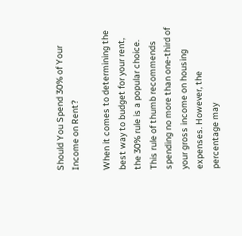Should You Spend 30% of Your Income on Rent?

When it comes to determining the best way to budget for your rent, the 30% rule is a popular choice. This rule of thumb recommends spending no more than one-third of your gross income on housing expenses. However, the percentage may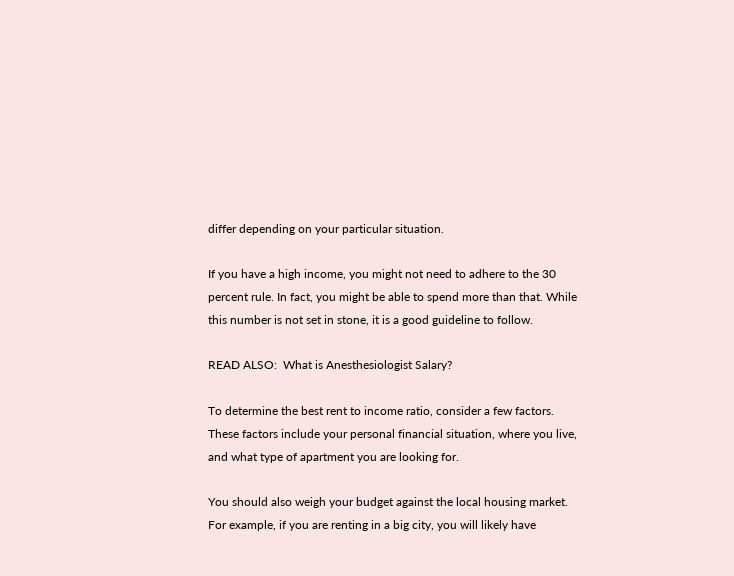differ depending on your particular situation.

If you have a high income, you might not need to adhere to the 30 percent rule. In fact, you might be able to spend more than that. While this number is not set in stone, it is a good guideline to follow.

READ ALSO:  What is Anesthesiologist Salary?

To determine the best rent to income ratio, consider a few factors. These factors include your personal financial situation, where you live, and what type of apartment you are looking for.

You should also weigh your budget against the local housing market. For example, if you are renting in a big city, you will likely have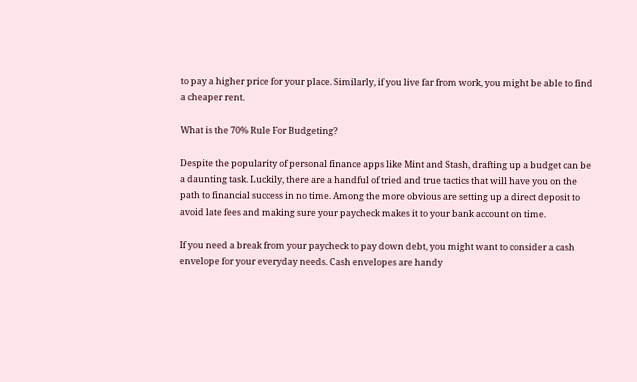to pay a higher price for your place. Similarly, if you live far from work, you might be able to find a cheaper rent.

What is the 70% Rule For Budgeting?

Despite the popularity of personal finance apps like Mint and Stash, drafting up a budget can be a daunting task. Luckily, there are a handful of tried and true tactics that will have you on the path to financial success in no time. Among the more obvious are setting up a direct deposit to avoid late fees and making sure your paycheck makes it to your bank account on time.

If you need a break from your paycheck to pay down debt, you might want to consider a cash envelope for your everyday needs. Cash envelopes are handy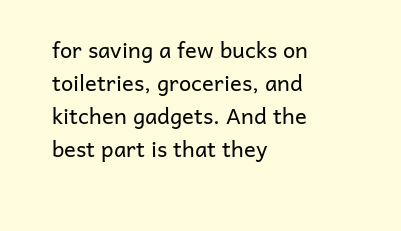for saving a few bucks on toiletries, groceries, and kitchen gadgets. And the best part is that they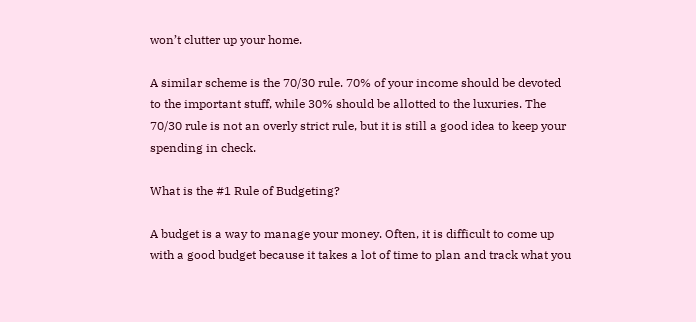won’t clutter up your home.

A similar scheme is the 70/30 rule. 70% of your income should be devoted to the important stuff, while 30% should be allotted to the luxuries. The 70/30 rule is not an overly strict rule, but it is still a good idea to keep your spending in check.

What is the #1 Rule of Budgeting?

A budget is a way to manage your money. Often, it is difficult to come up with a good budget because it takes a lot of time to plan and track what you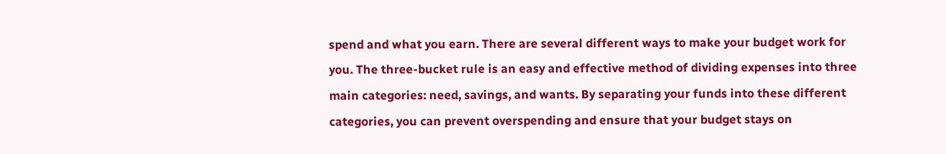spend and what you earn. There are several different ways to make your budget work for you. The three-bucket rule is an easy and effective method of dividing expenses into three main categories: need, savings, and wants. By separating your funds into these different categories, you can prevent overspending and ensure that your budget stays on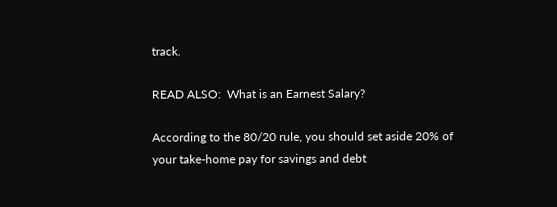track.

READ ALSO:  What is an Earnest Salary?

According to the 80/20 rule, you should set aside 20% of your take-home pay for savings and debt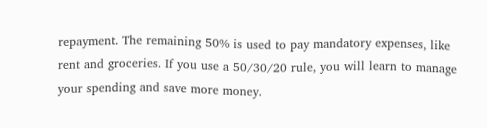repayment. The remaining 50% is used to pay mandatory expenses, like rent and groceries. If you use a 50/30/20 rule, you will learn to manage your spending and save more money.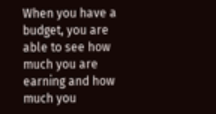When you have a budget, you are able to see how much you are earning and how much you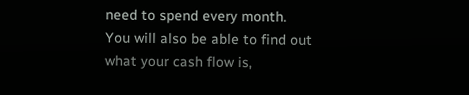need to spend every month. You will also be able to find out what your cash flow is,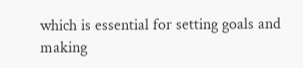which is essential for setting goals and making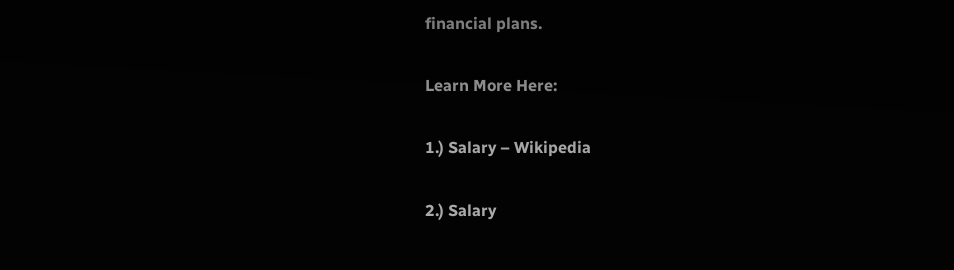financial plans.

Learn More Here:

1.) Salary – Wikipedia

2.) Salary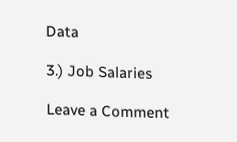Data

3.) Job Salaries

Leave a Comment